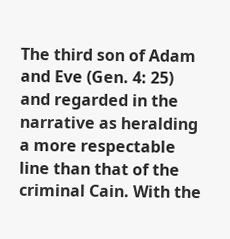The third son of Adam and Eve (Gen. 4: 25) and regarded in the narrative as heralding a more respectable line than that of the criminal Cain. With the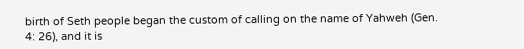birth of Seth people began the custom of calling on the name of Yahweh (Gen. 4: 26), and it is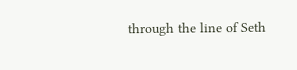through the line of Seth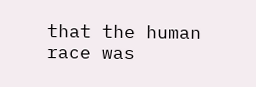that the human race was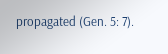propagated (Gen. 5: 7).